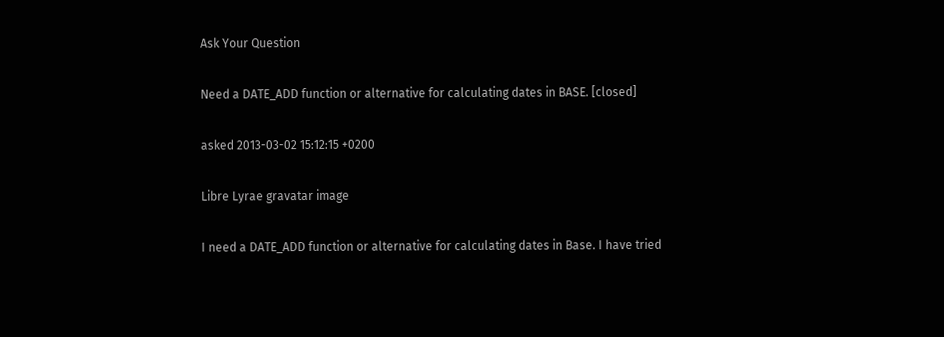Ask Your Question

Need a DATE_ADD function or alternative for calculating dates in BASE. [closed]

asked 2013-03-02 15:12:15 +0200

Libre Lyrae gravatar image

I need a DATE_ADD function or alternative for calculating dates in Base. I have tried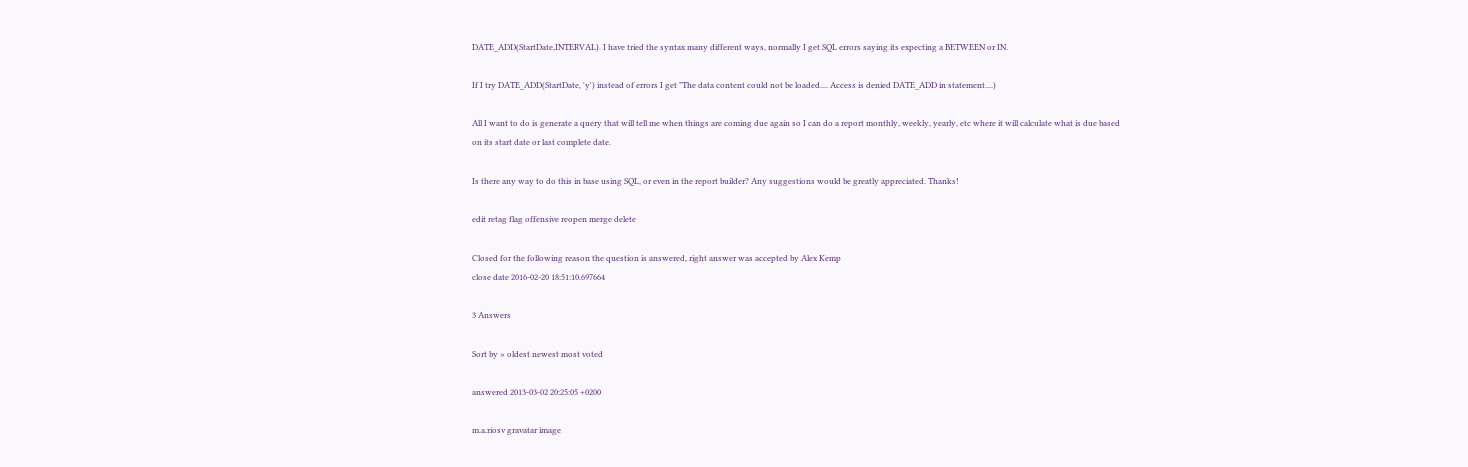DATE_ADD(StartDate,INTERVAL). I have tried the syntax many different ways, normally I get SQL errors saying its expecting a BETWEEN or IN.

If I try DATE_ADD(StartDate, 'y') instead of errors I get "The data content could not be loaded.... Access is denied DATE_ADD in statement....)

All I want to do is generate a query that will tell me when things are coming due again so I can do a report monthly, weekly, yearly, etc where it will calculate what is due based on its start date or last complete date.

Is there any way to do this in base using SQL, or even in the report builder? Any suggestions would be greatly appreciated. Thanks!

edit retag flag offensive reopen merge delete

Closed for the following reason the question is answered, right answer was accepted by Alex Kemp
close date 2016-02-20 18:51:10.697664

3 Answers

Sort by » oldest newest most voted

answered 2013-03-02 20:25:05 +0200

m.a.riosv gravatar image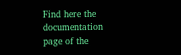Find here the documentation page of the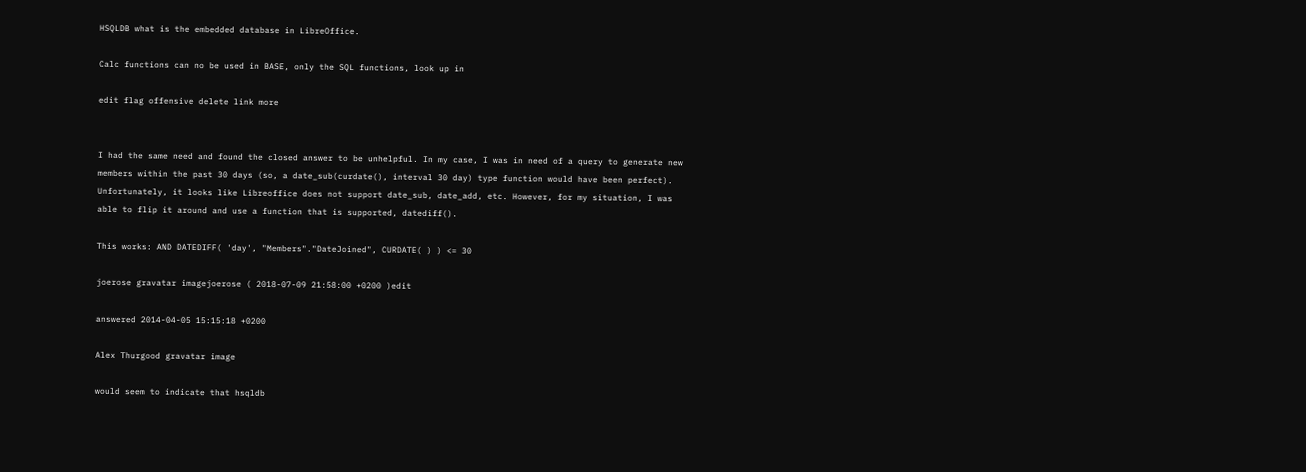HSQLDB what is the embedded database in LibreOffice.

Calc functions can no be used in BASE, only the SQL functions, look up in

edit flag offensive delete link more


I had the same need and found the closed answer to be unhelpful. In my case, I was in need of a query to generate new members within the past 30 days (so, a date_sub(curdate(), interval 30 day) type function would have been perfect). Unfortunately, it looks like Libreoffice does not support date_sub, date_add, etc. However, for my situation, I was able to flip it around and use a function that is supported, datediff().

This works: AND DATEDIFF( 'day', "Members"."DateJoined", CURDATE( ) ) <= 30

joerose gravatar imagejoerose ( 2018-07-09 21:58:00 +0200 )edit

answered 2014-04-05 15:15:18 +0200

Alex Thurgood gravatar image

would seem to indicate that hsqldb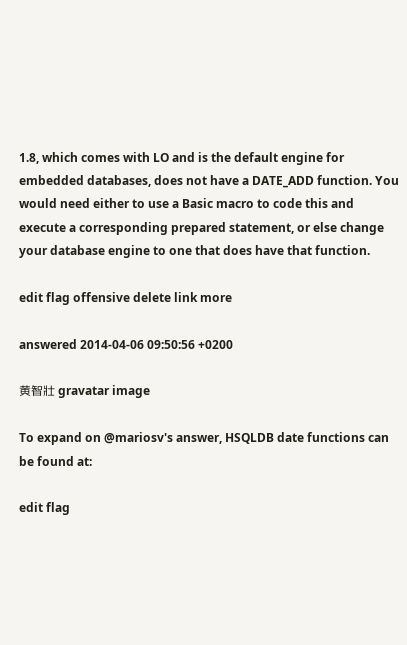1.8, which comes with LO and is the default engine for embedded databases, does not have a DATE_ADD function. You would need either to use a Basic macro to code this and execute a corresponding prepared statement, or else change your database engine to one that does have that function.

edit flag offensive delete link more

answered 2014-04-06 09:50:56 +0200

黄智壯 gravatar image

To expand on @mariosv's answer, HSQLDB date functions can be found at:

edit flag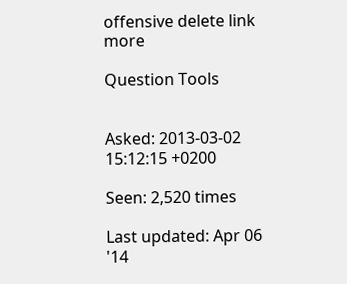offensive delete link more

Question Tools


Asked: 2013-03-02 15:12:15 +0200

Seen: 2,520 times

Last updated: Apr 06 '14